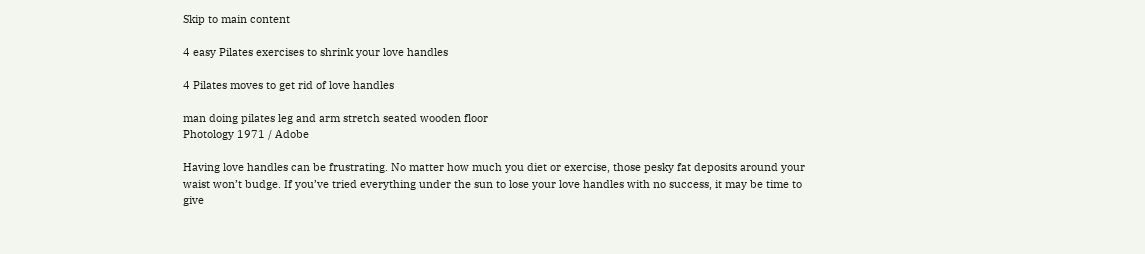Skip to main content

4 easy Pilates exercises to shrink your love handles

4 Pilates moves to get rid of love handles

man doing pilates leg and arm stretch seated wooden floor
Photology 1971 / Adobe

Having love handles can be frustrating. No matter how much you diet or exercise, those pesky fat deposits around your waist won’t budge. If you’ve tried everything under the sun to lose your love handles with no success, it may be time to give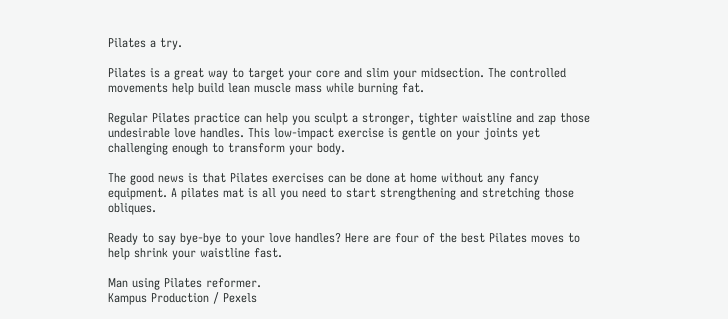Pilates a try.

Pilates is a great way to target your core and slim your midsection. The controlled movements help build lean muscle mass while burning fat.

Regular Pilates practice can help you sculpt a stronger, tighter waistline and zap those undesirable love handles. This low-impact exercise is gentle on your joints yet challenging enough to transform your body.

The good news is that Pilates exercises can be done at home without any fancy equipment. A pilates mat is all you need to start strengthening and stretching those obliques.

Ready to say bye-bye to your love handles? Here are four of the best Pilates moves to help shrink your waistline fast.

Man using Pilates reformer.
Kampus Production / Pexels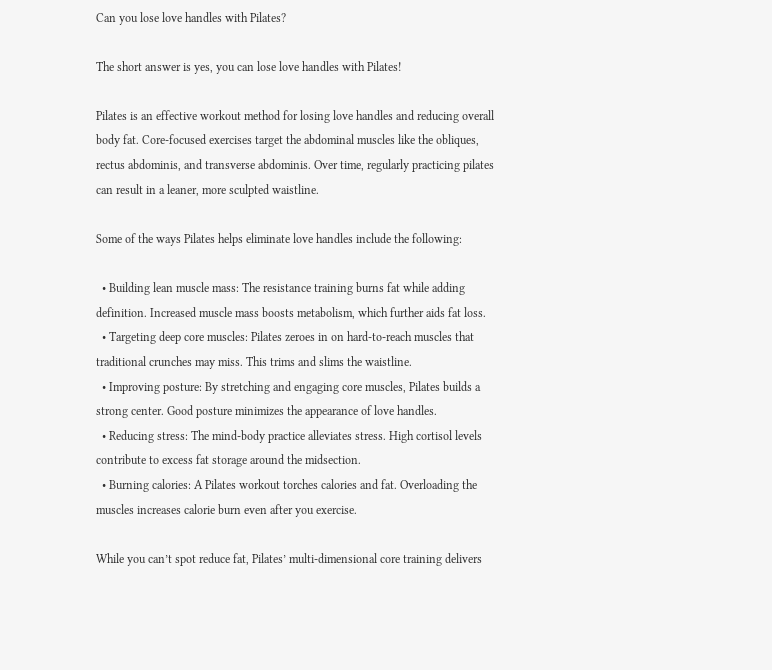Can you lose love handles with Pilates?

The short answer is yes, you can lose love handles with Pilates!

Pilates is an effective workout method for losing love handles and reducing overall body fat. Core-focused exercises target the abdominal muscles like the obliques, rectus abdominis, and transverse abdominis. Over time, regularly practicing pilates can result in a leaner, more sculpted waistline.

Some of the ways Pilates helps eliminate love handles include the following:

  • Building lean muscle mass: The resistance training burns fat while adding definition. Increased muscle mass boosts metabolism, which further aids fat loss.
  • Targeting deep core muscles: Pilates zeroes in on hard-to-reach muscles that traditional crunches may miss. This trims and slims the waistline.
  • Improving posture: By stretching and engaging core muscles, Pilates builds a strong center. Good posture minimizes the appearance of love handles.
  • Reducing stress: The mind-body practice alleviates stress. High cortisol levels contribute to excess fat storage around the midsection.
  • Burning calories: A Pilates workout torches calories and fat. Overloading the muscles increases calorie burn even after you exercise.

While you can’t spot reduce fat, Pilates’ multi-dimensional core training delivers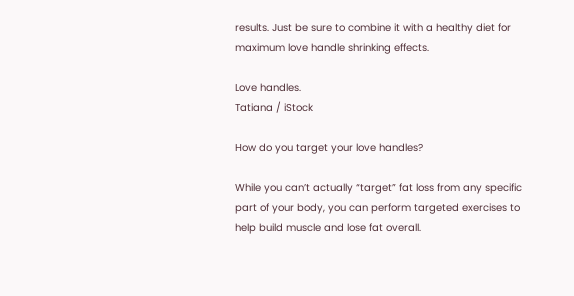results. Just be sure to combine it with a healthy diet for maximum love handle shrinking effects.

Love handles.
Tatiana / iStock

How do you target your love handles?

While you can’t actually “target” fat loss from any specific part of your body, you can perform targeted exercises to help build muscle and lose fat overall.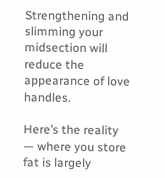Strengthening and slimming your midsection will reduce the appearance of love handles.

Here’s the reality — where you store fat is largely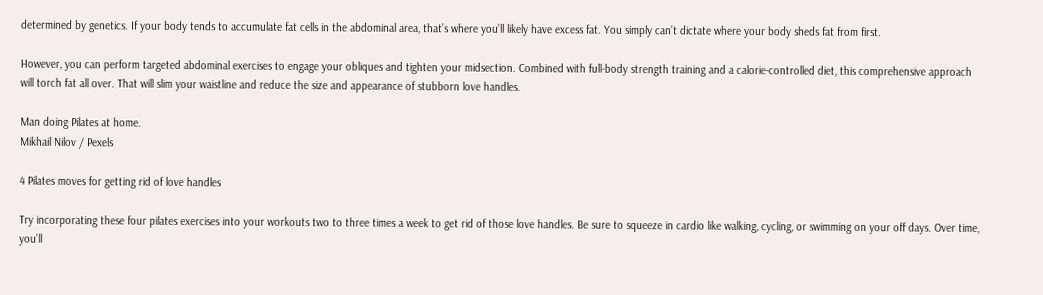determined by genetics. If your body tends to accumulate fat cells in the abdominal area, that’s where you’ll likely have excess fat. You simply can’t dictate where your body sheds fat from first.

However, you can perform targeted abdominal exercises to engage your obliques and tighten your midsection. Combined with full-body strength training and a calorie-controlled diet, this comprehensive approach will torch fat all over. That will slim your waistline and reduce the size and appearance of stubborn love handles.

Man doing Pilates at home.
Mikhail Nilov / Pexels

4 Pilates moves for getting rid of love handles

Try incorporating these four pilates exercises into your workouts two to three times a week to get rid of those love handles. Be sure to squeeze in cardio like walking, cycling, or swimming on your off days. Over time, you’ll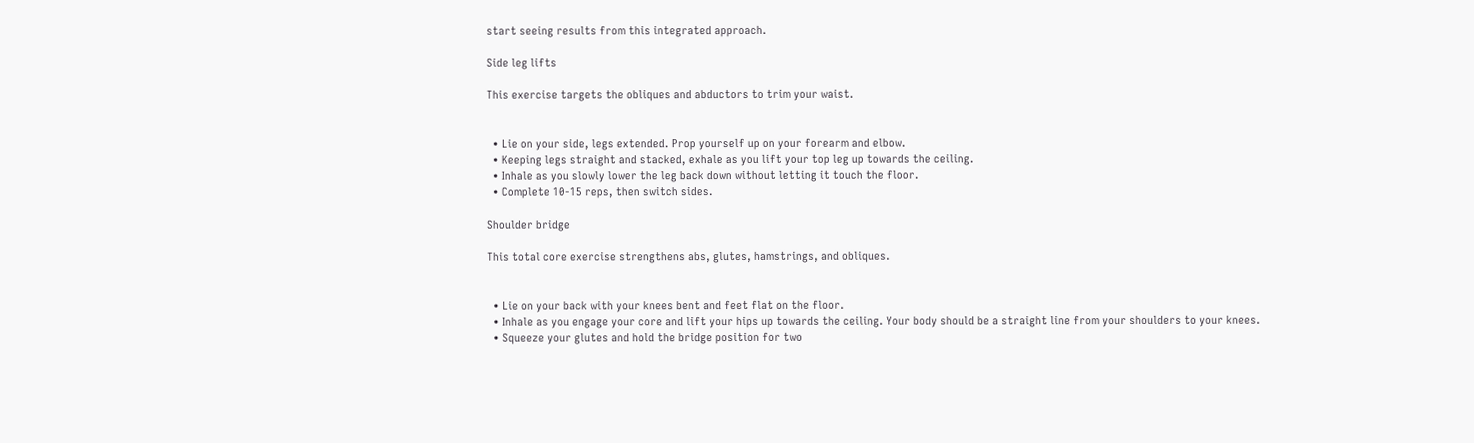start seeing results from this integrated approach.

Side leg lifts

This exercise targets the obliques and abductors to trim your waist.


  • Lie on your side, legs extended. Prop yourself up on your forearm and elbow.
  • Keeping legs straight and stacked, exhale as you lift your top leg up towards the ceiling.
  • Inhale as you slowly lower the leg back down without letting it touch the floor.
  • Complete 10-15 reps, then switch sides.

Shoulder bridge

This total core exercise strengthens abs, glutes, hamstrings, and obliques.


  • Lie on your back with your knees bent and feet flat on the floor.
  • Inhale as you engage your core and lift your hips up towards the ceiling. Your body should be a straight line from your shoulders to your knees.
  • Squeeze your glutes and hold the bridge position for two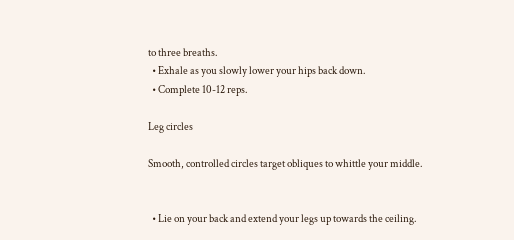to three breaths.
  • Exhale as you slowly lower your hips back down.
  • Complete 10-12 reps.

Leg circles

Smooth, controlled circles target obliques to whittle your middle.


  • Lie on your back and extend your legs up towards the ceiling.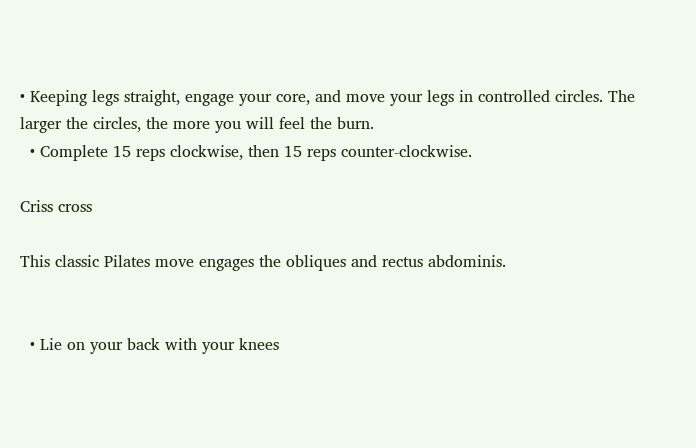• Keeping legs straight, engage your core, and move your legs in controlled circles. The larger the circles, the more you will feel the burn.
  • Complete 15 reps clockwise, then 15 reps counter-clockwise.

Criss cross

This classic Pilates move engages the obliques and rectus abdominis.


  • Lie on your back with your knees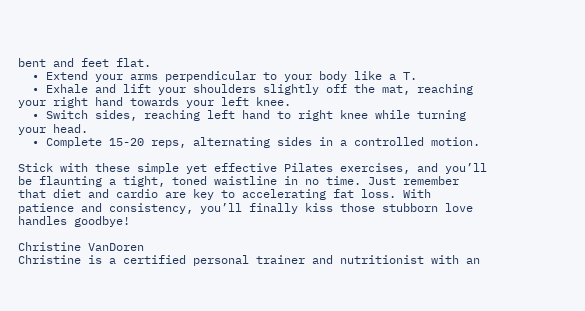bent and feet flat.
  • Extend your arms perpendicular to your body like a T.
  • Exhale and lift your shoulders slightly off the mat, reaching your right hand towards your left knee.
  • Switch sides, reaching left hand to right knee while turning your head.
  • Complete 15-20 reps, alternating sides in a controlled motion.

Stick with these simple yet effective Pilates exercises, and you’ll be flaunting a tight, toned waistline in no time. Just remember that diet and cardio are key to accelerating fat loss. With patience and consistency, you’ll finally kiss those stubborn love handles goodbye!

Christine VanDoren
Christine is a certified personal trainer and nutritionist with an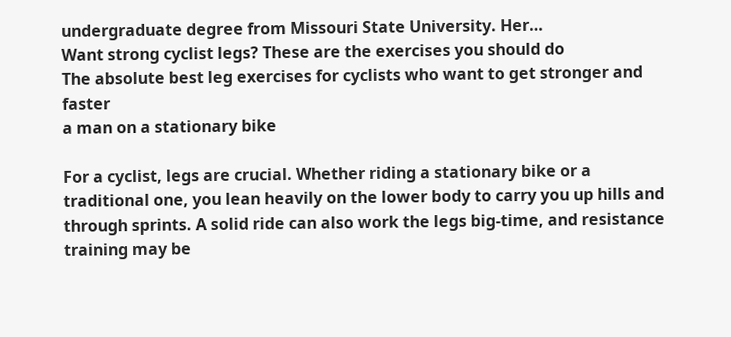undergraduate degree from Missouri State University. Her…
Want strong cyclist legs? These are the exercises you should do
The absolute best leg exercises for cyclists who want to get stronger and faster
a man on a stationary bike

For a cyclist, legs are crucial. Whether riding a stationary bike or a traditional one, you lean heavily on the lower body to carry you up hills and through sprints. A solid ride can also work the legs big-time, and resistance training may be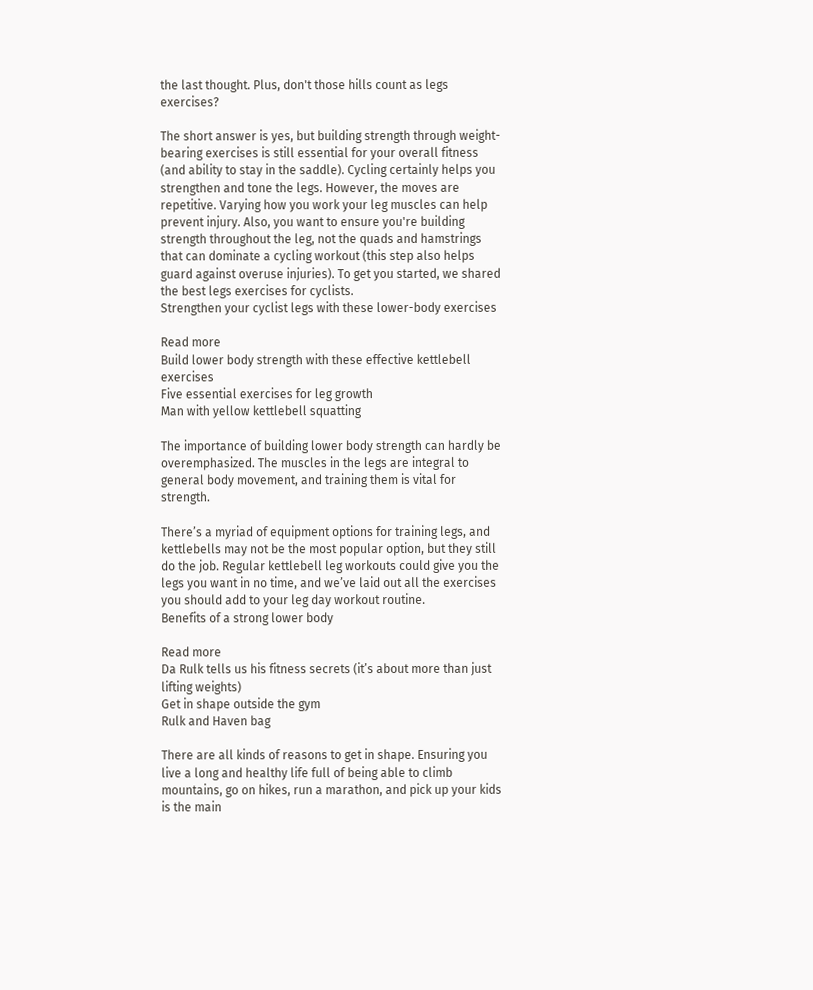the last thought. Plus, don't those hills count as legs exercises?

The short answer is yes, but building strength through weight-bearing exercises is still essential for your overall fitness (and ability to stay in the saddle). Cycling certainly helps you strengthen and tone the legs. However, the moves are repetitive. Varying how you work your leg muscles can help prevent injury. Also, you want to ensure you're building strength throughout the leg, not the quads and hamstrings that can dominate a cycling workout (this step also helps guard against overuse injuries). To get you started, we shared the best legs exercises for cyclists.
Strengthen your cyclist legs with these lower-body exercises

Read more
Build lower body strength with these effective kettlebell exercises
Five essential exercises for leg growth
Man with yellow kettlebell squatting

The importance of building lower body strength can hardly be overemphasized. The muscles in the legs are integral to general body movement, and training them is vital for strength.

There’s a myriad of equipment options for training legs, and kettlebells may not be the most popular option, but they still do the job. Regular kettlebell leg workouts could give you the legs you want in no time, and we’ve laid out all the exercises you should add to your leg day workout routine.
Benefits of a strong lower body

Read more
Da Rulk tells us his fitness secrets (it’s about more than just lifting weights)
Get in shape outside the gym
Rulk and Haven bag

There are all kinds of reasons to get in shape. Ensuring you live a long and healthy life full of being able to climb mountains, go on hikes, run a marathon, and pick up your kids is the main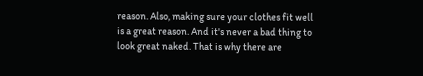reason. Also, making sure your clothes fit well is a great reason. And it's never a bad thing to look great naked. That is why there are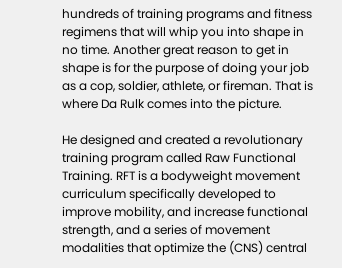hundreds of training programs and fitness regimens that will whip you into shape in no time. Another great reason to get in shape is for the purpose of doing your job as a cop, soldier, athlete, or fireman. That is where Da Rulk comes into the picture.

He designed and created a revolutionary training program called Raw Functional Training. RFT is a bodyweight movement curriculum specifically developed to improve mobility, and increase functional strength, and a series of movement modalities that optimize the (CNS) central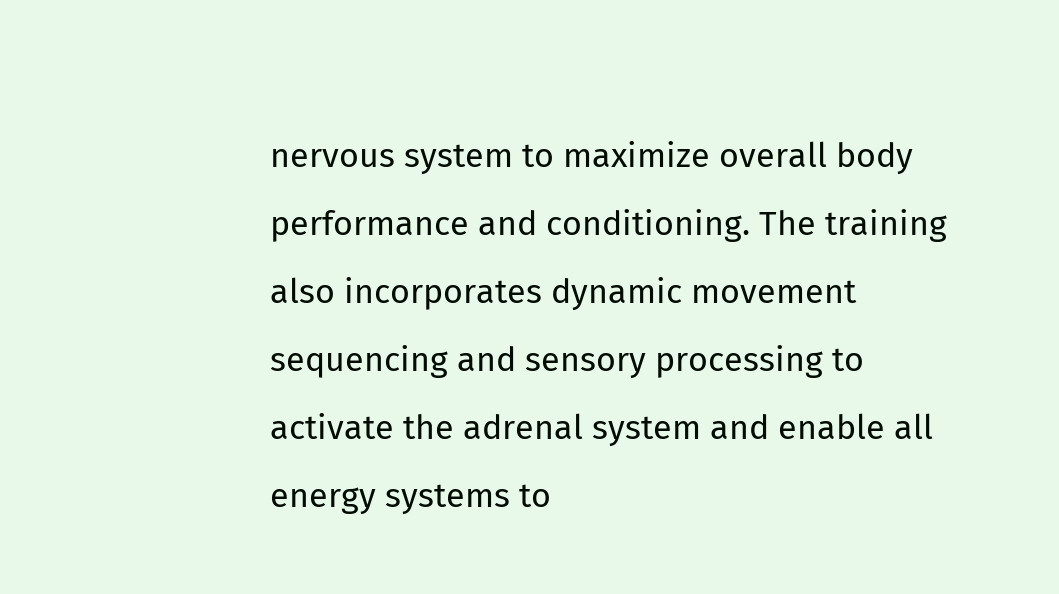nervous system to maximize overall body performance and conditioning. The training also incorporates dynamic movement sequencing and sensory processing to activate the adrenal system and enable all energy systems to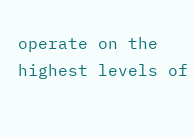operate on the highest levels of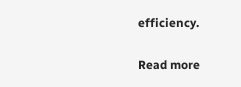efficiency.

Read more